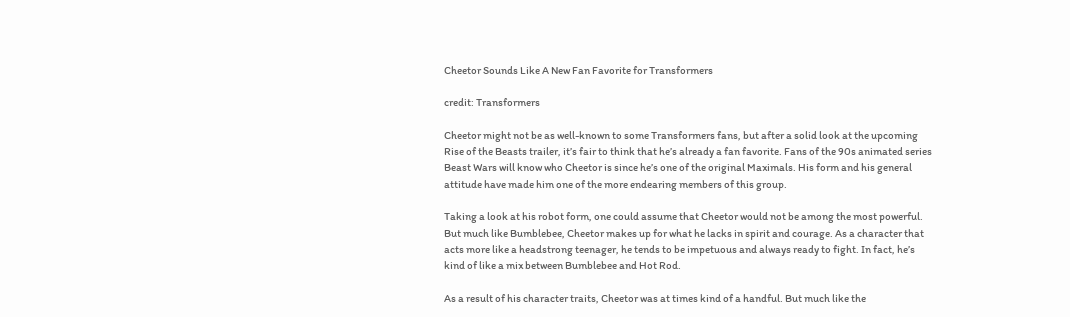Cheetor Sounds Like A New Fan Favorite for Transformers

credit: Transformers

Cheetor might not be as well-known to some Transformers fans, but after a solid look at the upcoming Rise of the Beasts trailer, it’s fair to think that he’s already a fan favorite. Fans of the 90s animated series Beast Wars will know who Cheetor is since he’s one of the original Maximals. His form and his general attitude have made him one of the more endearing members of this group.

Taking a look at his robot form, one could assume that Cheetor would not be among the most powerful. But much like Bumblebee, Cheetor makes up for what he lacks in spirit and courage. As a character that acts more like a headstrong teenager, he tends to be impetuous and always ready to fight. In fact, he’s kind of like a mix between Bumblebee and Hot Rod.

As a result of his character traits, Cheetor was at times kind of a handful. But much like the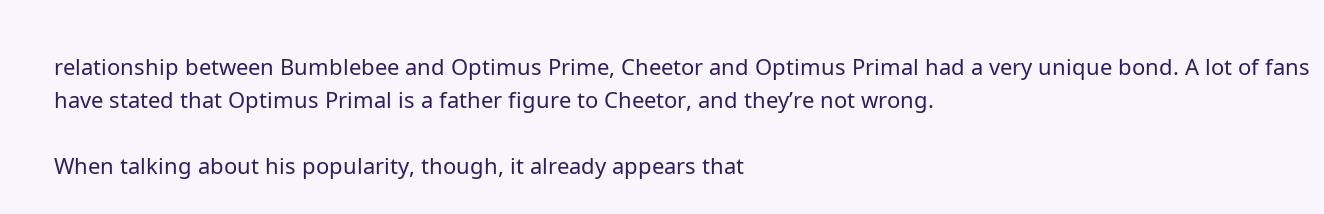relationship between Bumblebee and Optimus Prime, Cheetor and Optimus Primal had a very unique bond. A lot of fans have stated that Optimus Primal is a father figure to Cheetor, and they’re not wrong.

When talking about his popularity, though, it already appears that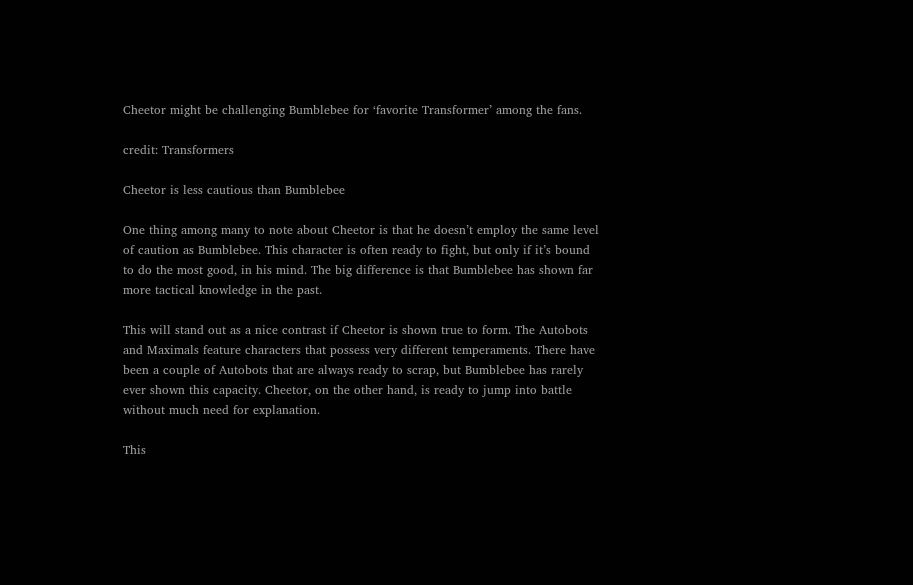Cheetor might be challenging Bumblebee for ‘favorite Transformer’ among the fans.

credit: Transformers

Cheetor is less cautious than Bumblebee

One thing among many to note about Cheetor is that he doesn’t employ the same level of caution as Bumblebee. This character is often ready to fight, but only if it’s bound to do the most good, in his mind. The big difference is that Bumblebee has shown far more tactical knowledge in the past.

This will stand out as a nice contrast if Cheetor is shown true to form. The Autobots and Maximals feature characters that possess very different temperaments. There have been a couple of Autobots that are always ready to scrap, but Bumblebee has rarely ever shown this capacity. Cheetor, on the other hand, is ready to jump into battle without much need for explanation.

This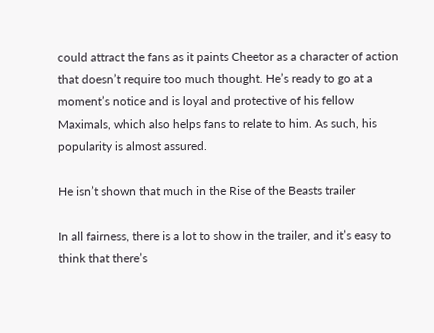could attract the fans as it paints Cheetor as a character of action that doesn’t require too much thought. He’s ready to go at a moment’s notice and is loyal and protective of his fellow Maximals, which also helps fans to relate to him. As such, his popularity is almost assured.

He isn’t shown that much in the Rise of the Beasts trailer

In all fairness, there is a lot to show in the trailer, and it’s easy to think that there’s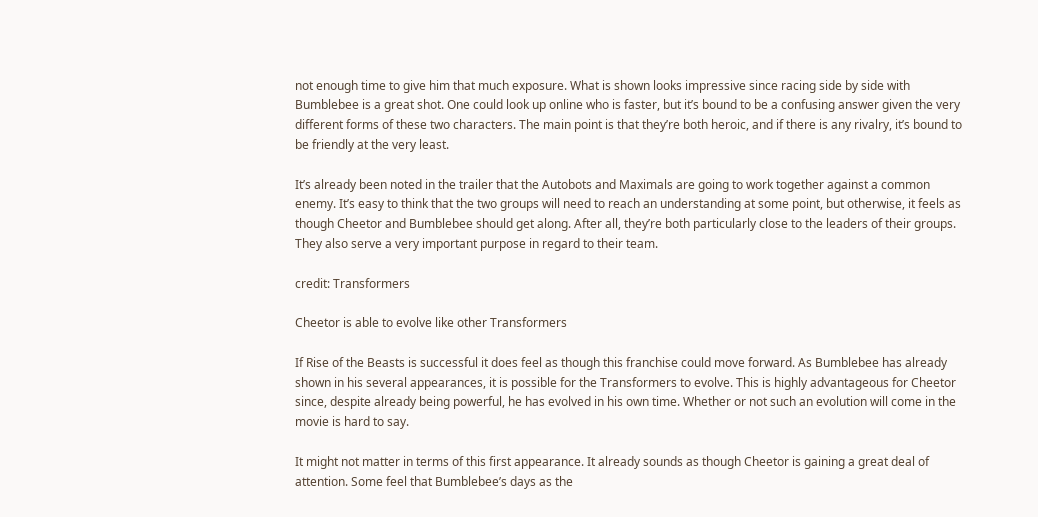not enough time to give him that much exposure. What is shown looks impressive since racing side by side with Bumblebee is a great shot. One could look up online who is faster, but it’s bound to be a confusing answer given the very different forms of these two characters. The main point is that they’re both heroic, and if there is any rivalry, it’s bound to be friendly at the very least.

It’s already been noted in the trailer that the Autobots and Maximals are going to work together against a common enemy. It’s easy to think that the two groups will need to reach an understanding at some point, but otherwise, it feels as though Cheetor and Bumblebee should get along. After all, they’re both particularly close to the leaders of their groups. They also serve a very important purpose in regard to their team.

credit: Transformers

Cheetor is able to evolve like other Transformers

If Rise of the Beasts is successful it does feel as though this franchise could move forward. As Bumblebee has already shown in his several appearances, it is possible for the Transformers to evolve. This is highly advantageous for Cheetor since, despite already being powerful, he has evolved in his own time. Whether or not such an evolution will come in the movie is hard to say.

It might not matter in terms of this first appearance. It already sounds as though Cheetor is gaining a great deal of attention. Some feel that Bumblebee’s days as the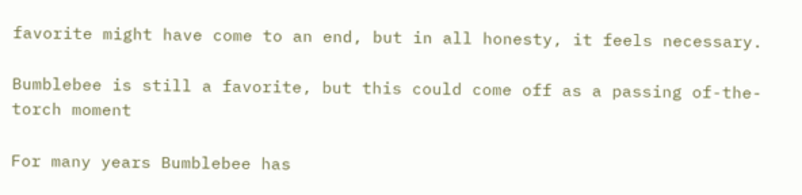favorite might have come to an end, but in all honesty, it feels necessary.

Bumblebee is still a favorite, but this could come off as a passing of-the-torch moment

For many years Bumblebee has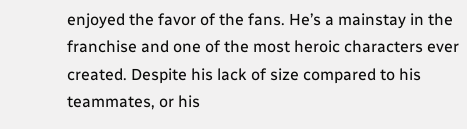enjoyed the favor of the fans. He’s a mainstay in the franchise and one of the most heroic characters ever created. Despite his lack of size compared to his teammates, or his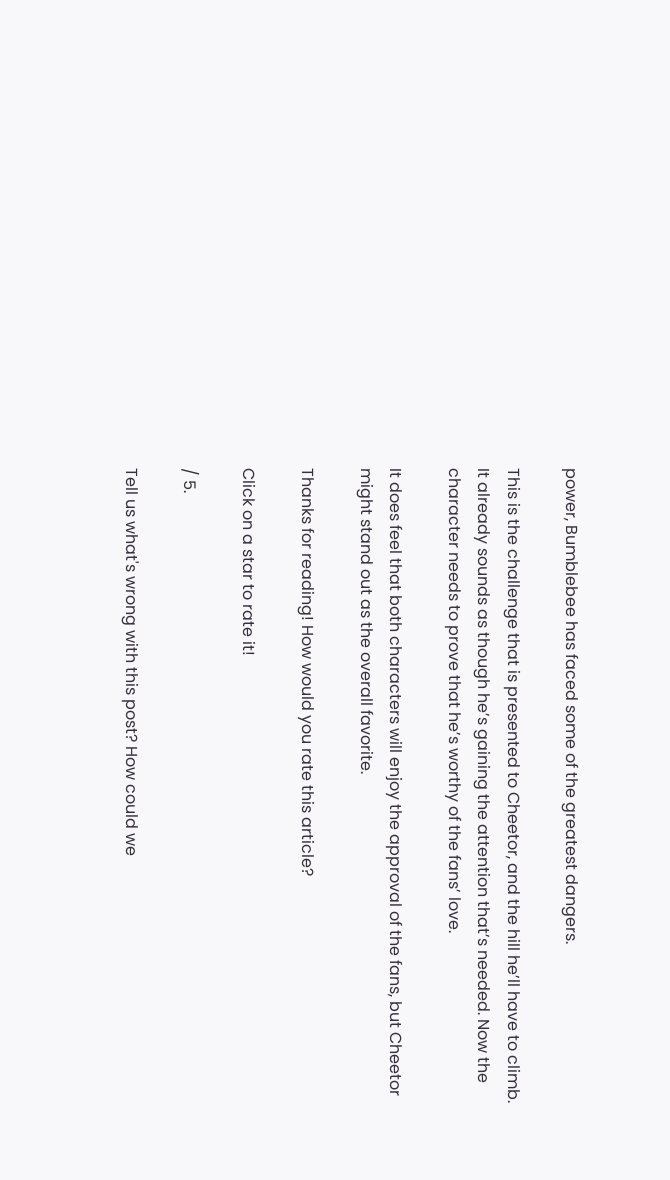power, Bumblebee has faced some of the greatest dangers.

This is the challenge that is presented to Cheetor, and the hill he’ll have to climb. It already sounds as though he’s gaining the attention that’s needed. Now the character needs to prove that he’s worthy of the fans’ love.

It does feel that both characters will enjoy the approval of the fans, but Cheetor might stand out as the overall favorite.

Thanks for reading! How would you rate this article?

Click on a star to rate it!

/ 5.

Tell us what's wrong with this post? How could we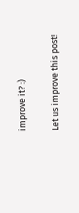improve it? :)

Let us improve this post!